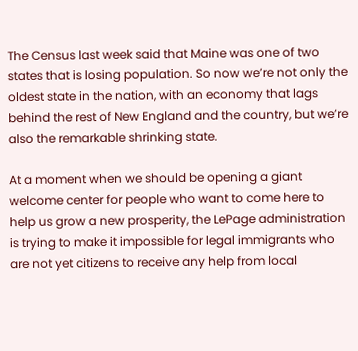The Census last week said that Maine was one of two states that is losing population. So now we’re not only the oldest state in the nation, with an economy that lags behind the rest of New England and the country, but we’re also the remarkable shrinking state.

At a moment when we should be opening a giant welcome center for people who want to come here to help us grow a new prosperity, the LePage administration is trying to make it impossible for legal immigrants who are not yet citizens to receive any help from local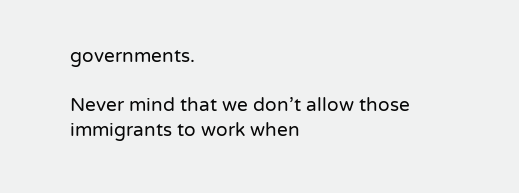governments.

Never mind that we don’t allow those immigrants to work when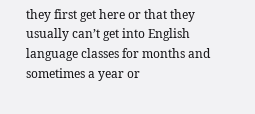they first get here or that they usually can’t get into English language classes for months and sometimes a year or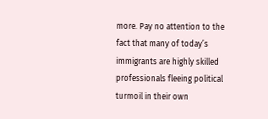more. Pay no attention to the fact that many of today’s immigrants are highly skilled professionals fleeing political turmoil in their own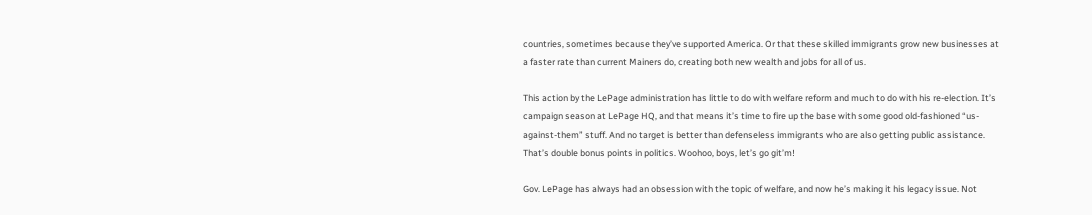countries, sometimes because they’ve supported America. Or that these skilled immigrants grow new businesses at a faster rate than current Mainers do, creating both new wealth and jobs for all of us.

This action by the LePage administration has little to do with welfare reform and much to do with his re-election. It’s campaign season at LePage HQ, and that means it’s time to fire up the base with some good old-fashioned “us-against-them” stuff. And no target is better than defenseless immigrants who are also getting public assistance. That’s double bonus points in politics. Woohoo, boys, let’s go git’m!

Gov. LePage has always had an obsession with the topic of welfare, and now he’s making it his legacy issue. Not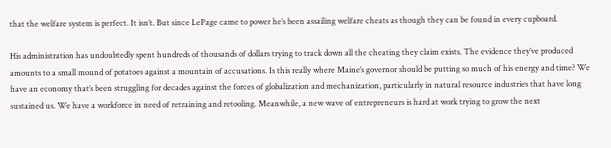that the welfare system is perfect. It isn’t. But since LePage came to power he’s been assailing welfare cheats as though they can be found in every cupboard.

His administration has undoubtedly spent hundreds of thousands of dollars trying to track down all the cheating they claim exists. The evidence they’ve produced amounts to a small mound of potatoes against a mountain of accusations. Is this really where Maine’s governor should be putting so much of his energy and time? We have an economy that’s been struggling for decades against the forces of globalization and mechanization, particularly in natural resource industries that have long sustained us. We have a workforce in need of retraining and retooling. Meanwhile, a new wave of entrepreneurs is hard at work trying to grow the next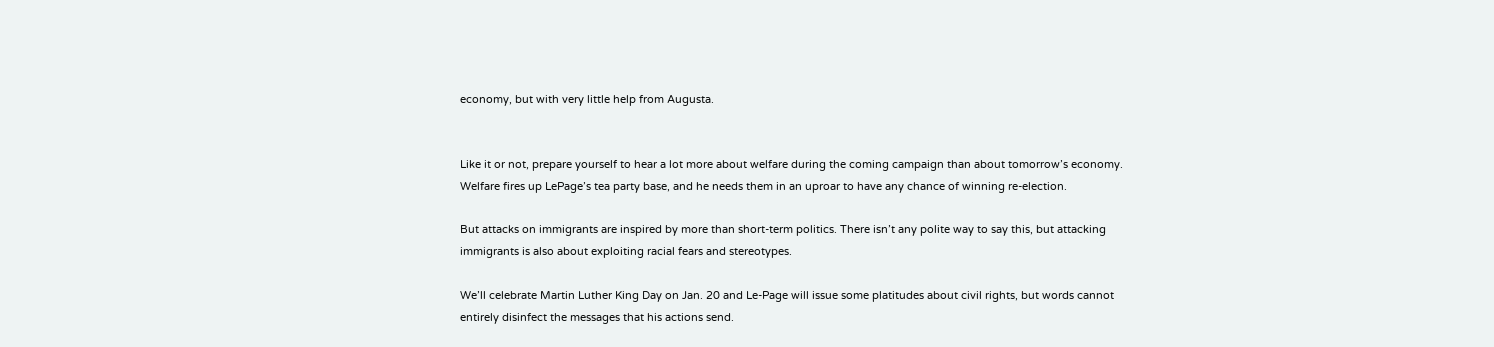economy, but with very little help from Augusta.


Like it or not, prepare yourself to hear a lot more about welfare during the coming campaign than about tomorrow’s economy. Welfare fires up LePage’s tea party base, and he needs them in an uproar to have any chance of winning re-election.

But attacks on immigrants are inspired by more than short-term politics. There isn’t any polite way to say this, but attacking immigrants is also about exploiting racial fears and stereotypes.

We’ll celebrate Martin Luther King Day on Jan. 20 and Le-Page will issue some platitudes about civil rights, but words cannot entirely disinfect the messages that his actions send.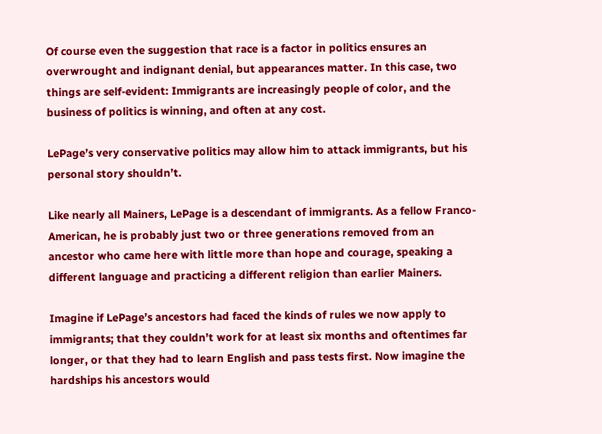Of course even the suggestion that race is a factor in politics ensures an overwrought and indignant denial, but appearances matter. In this case, two things are self-evident: Immigrants are increasingly people of color, and the business of politics is winning, and often at any cost.

LePage’s very conservative politics may allow him to attack immigrants, but his personal story shouldn’t.

Like nearly all Mainers, LePage is a descendant of immigrants. As a fellow Franco-American, he is probably just two or three generations removed from an ancestor who came here with little more than hope and courage, speaking a different language and practicing a different religion than earlier Mainers.

Imagine if LePage’s ancestors had faced the kinds of rules we now apply to immigrants; that they couldn’t work for at least six months and oftentimes far longer, or that they had to learn English and pass tests first. Now imagine the hardships his ancestors would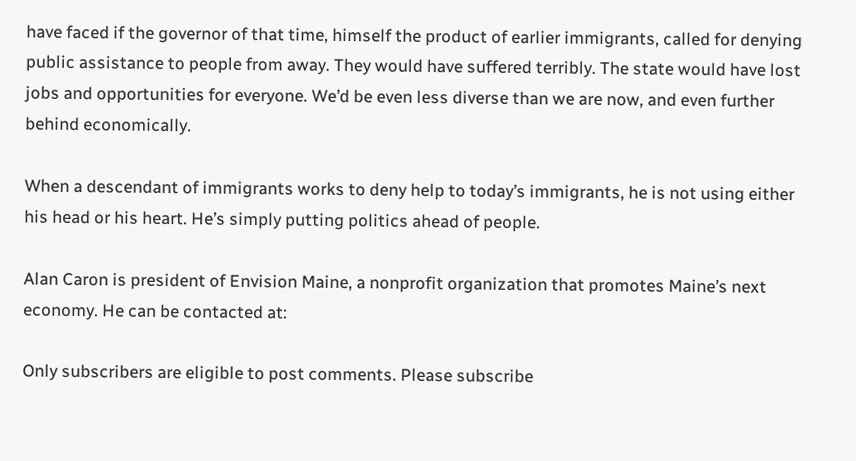have faced if the governor of that time, himself the product of earlier immigrants, called for denying public assistance to people from away. They would have suffered terribly. The state would have lost jobs and opportunities for everyone. We’d be even less diverse than we are now, and even further behind economically.

When a descendant of immigrants works to deny help to today’s immigrants, he is not using either his head or his heart. He’s simply putting politics ahead of people.

Alan Caron is president of Envision Maine, a nonprofit organization that promotes Maine’s next economy. He can be contacted at:

Only subscribers are eligible to post comments. Please subscribe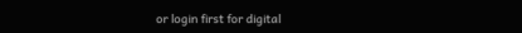or login first for digital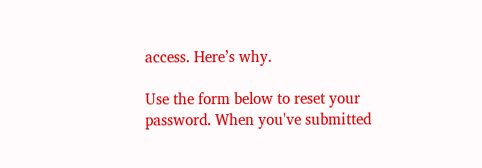access. Here’s why.

Use the form below to reset your password. When you've submitted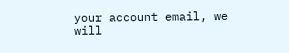your account email, we will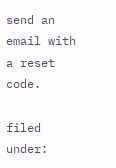send an email with a reset code.

filed under: